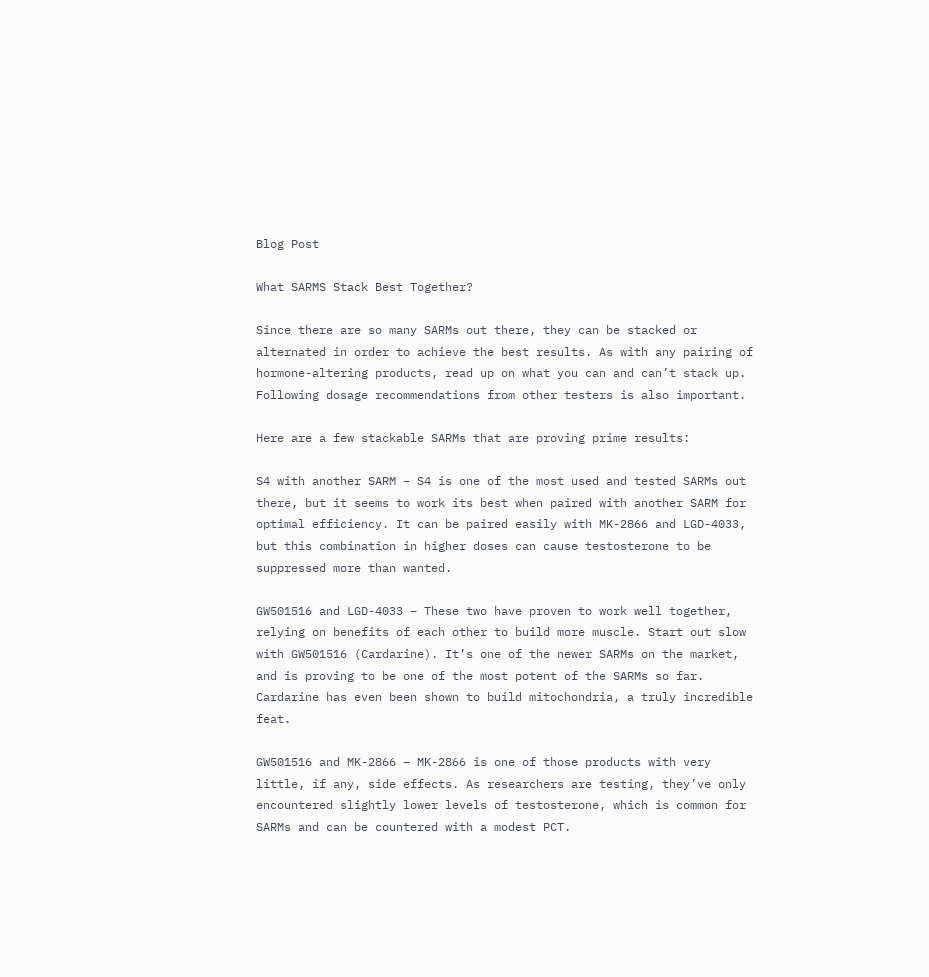Blog Post

What SARMS Stack Best Together?

Since there are so many SARMs out there, they can be stacked or alternated in order to achieve the best results. As with any pairing of hormone-altering products, read up on what you can and can’t stack up. Following dosage recommendations from other testers is also important.

Here are a few stackable SARMs that are proving prime results:

S4 with another SARM – S4 is one of the most used and tested SARMs out there, but it seems to work its best when paired with another SARM for optimal efficiency. It can be paired easily with MK-2866 and LGD-4033, but this combination in higher doses can cause testosterone to be suppressed more than wanted.

GW501516 and LGD-4033 – These two have proven to work well together, relying on benefits of each other to build more muscle. Start out slow with GW501516 (Cardarine). It’s one of the newer SARMs on the market, and is proving to be one of the most potent of the SARMs so far. Cardarine has even been shown to build mitochondria, a truly incredible feat.

GW501516 and MK-2866 – MK-2866 is one of those products with very little, if any, side effects. As researchers are testing, they’ve only encountered slightly lower levels of testosterone, which is common for SARMs and can be countered with a modest PCT.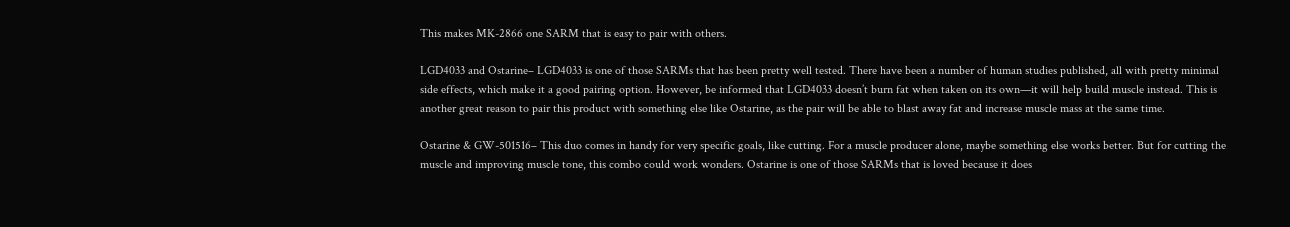This makes MK-2866 one SARM that is easy to pair with others.

LGD4033 and Ostarine– LGD4033 is one of those SARMs that has been pretty well tested. There have been a number of human studies published, all with pretty minimal side effects, which make it a good pairing option. However, be informed that LGD4033 doesn’t burn fat when taken on its own—it will help build muscle instead. This is another great reason to pair this product with something else like Ostarine, as the pair will be able to blast away fat and increase muscle mass at the same time.

Ostarine & GW-501516– This duo comes in handy for very specific goals, like cutting. For a muscle producer alone, maybe something else works better. But for cutting the muscle and improving muscle tone, this combo could work wonders. Ostarine is one of those SARMs that is loved because it does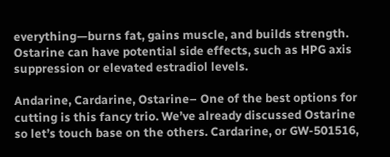everything—burns fat, gains muscle, and builds strength. Ostarine can have potential side effects, such as HPG axis suppression or elevated estradiol levels.

Andarine, Cardarine, Ostarine– One of the best options for cutting is this fancy trio. We’ve already discussed Ostarine so let’s touch base on the others. Cardarine, or GW-501516,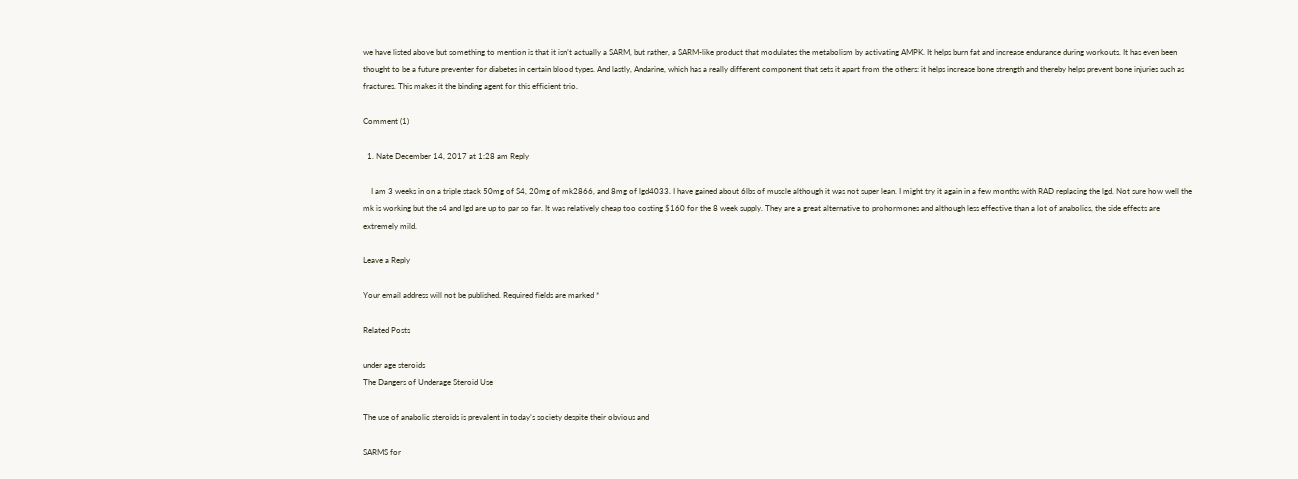we have listed above but something to mention is that it isn’t actually a SARM, but rather, a SARM-like product that modulates the metabolism by activating AMPK. It helps burn fat and increase endurance during workouts. It has even been thought to be a future preventer for diabetes in certain blood types. And lastly, Andarine, which has a really different component that sets it apart from the others: it helps increase bone strength and thereby helps prevent bone injuries such as fractures. This makes it the binding agent for this efficient trio.

Comment (1)

  1. Nate December 14, 2017 at 1:28 am Reply

    I am 3 weeks in on a triple stack 50mg of S4, 20mg of mk2866, and 8mg of lgd4033. I have gained about 6lbs of muscle although it was not super lean. I might try it again in a few months with RAD replacing the lgd. Not sure how well the mk is working but the s4 and lgd are up to par so far. It was relatively cheap too costing $160 for the 8 week supply. They are a great alternative to prohormones and although less effective than a lot of anabolics, the side effects are extremely mild.

Leave a Reply

Your email address will not be published. Required fields are marked *

Related Posts

under age steroids
The Dangers of Underage Steroid Use

The use of anabolic steroids is prevalent in today’s society despite their obvious and

SARMS for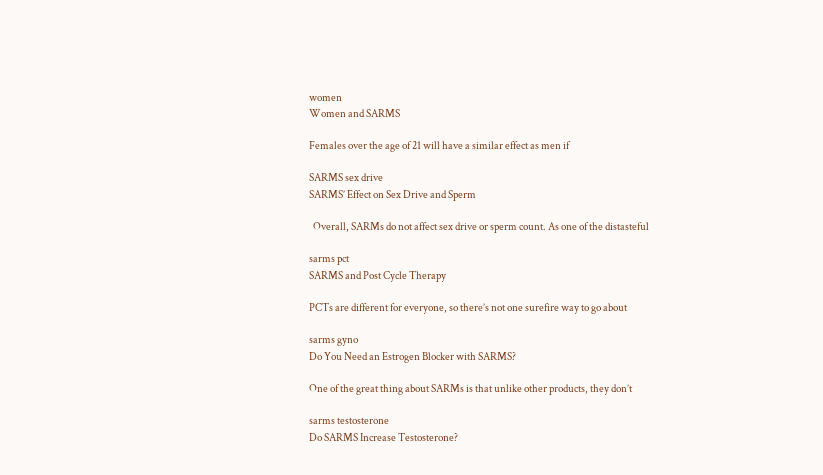women
Women and SARMS

Females over the age of 21 will have a similar effect as men if

SARMS sex drive
SARMS’ Effect on Sex Drive and Sperm

  Overall, SARMs do not affect sex drive or sperm count. As one of the distasteful

sarms pct
SARMS and Post Cycle Therapy

PCTs are different for everyone, so there’s not one surefire way to go about

sarms gyno
Do You Need an Estrogen Blocker with SARMS?

One of the great thing about SARMs is that unlike other products, they don’t

sarms testosterone
Do SARMS Increase Testosterone?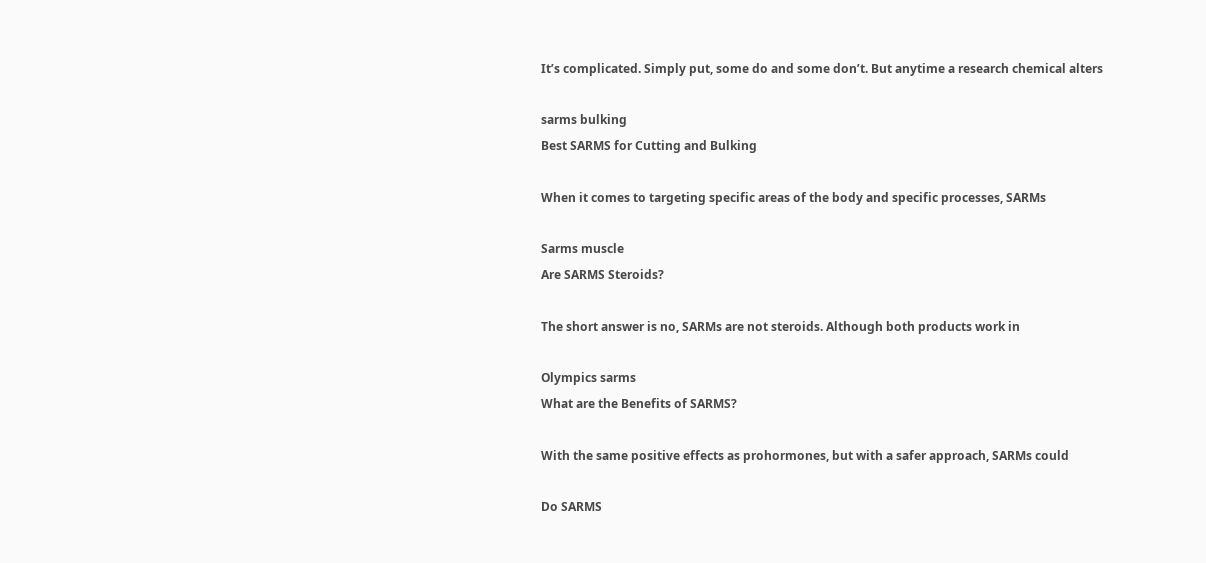It’s complicated. Simply put, some do and some don’t. But anytime a research chemical alters

sarms bulking
Best SARMS for Cutting and Bulking

When it comes to targeting specific areas of the body and specific processes, SARMs

Sarms muscle
Are SARMS Steroids?

The short answer is no, SARMs are not steroids. Although both products work in

Olympics sarms
What are the Benefits of SARMS?

With the same positive effects as prohormones, but with a safer approach, SARMs could

Do SARMS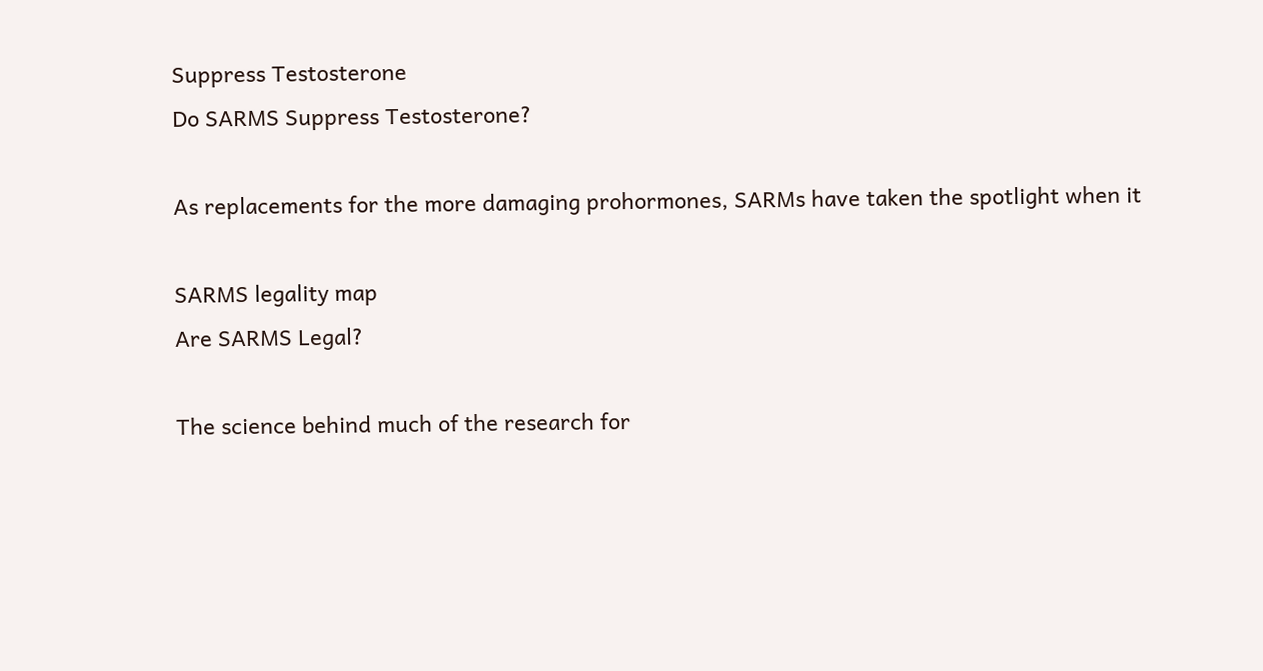Suppress Testosterone
Do SARMS Suppress Testosterone?

As replacements for the more damaging prohormones, SARMs have taken the spotlight when it

SARMS legality map
Are SARMS Legal?

The science behind much of the research for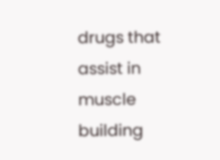drugs that assist in muscle building